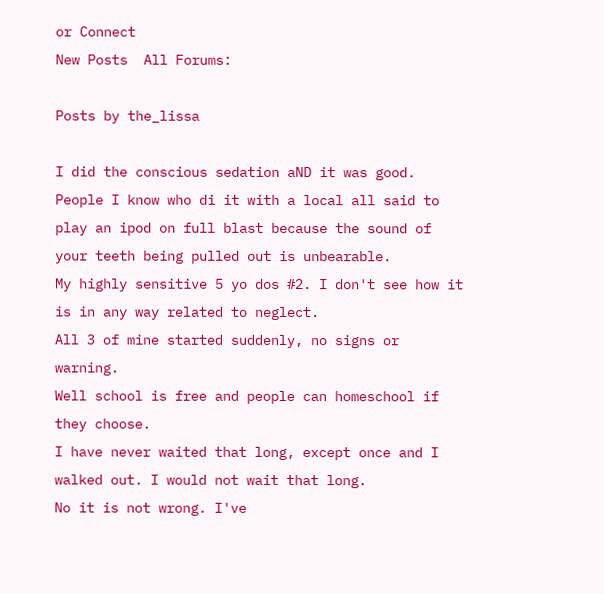or Connect
New Posts  All Forums:

Posts by the_lissa

I did the conscious sedation aND it was good. People I know who di it with a local all said to play an ipod on full blast because the sound of your teeth being pulled out is unbearable.
My highly sensitive 5 yo dos #2. I don't see how it is in any way related to neglect.
All 3 of mine started suddenly, no signs or warning.
Well school is free and people can homeschool if they choose.
I have never waited that long, except once and I walked out. I would not wait that long.
No it is not wrong. I've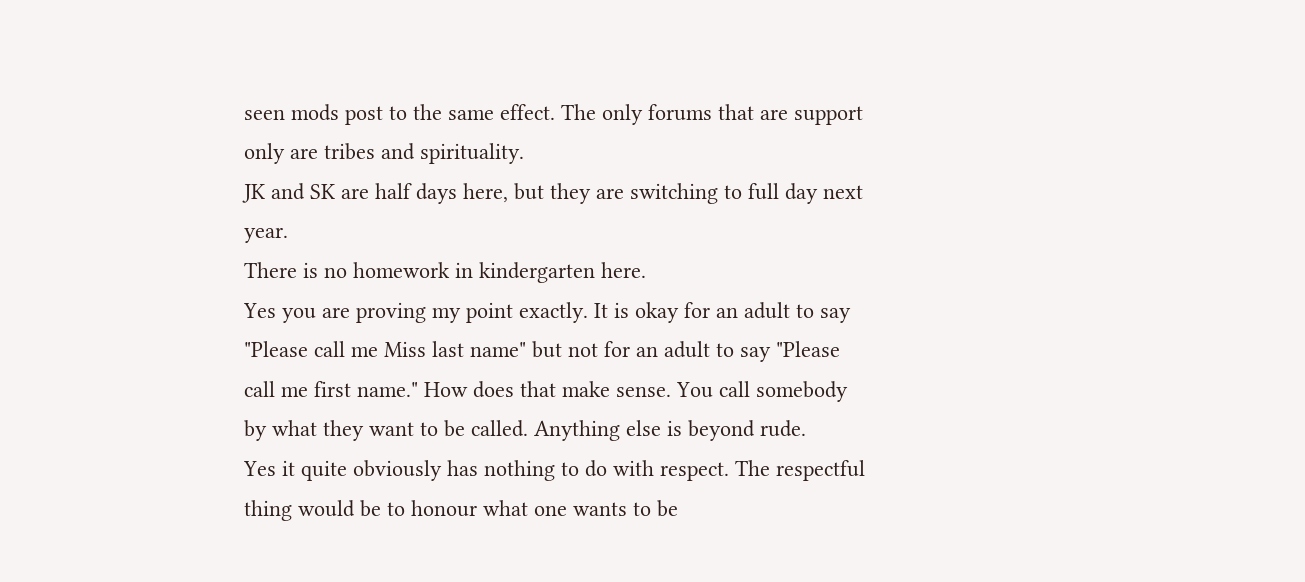seen mods post to the same effect. The only forums that are support only are tribes and spirituality.
JK and SK are half days here, but they are switching to full day next year.
There is no homework in kindergarten here.
Yes you are proving my point exactly. It is okay for an adult to say "Please call me Miss last name" but not for an adult to say "Please call me first name." How does that make sense. You call somebody by what they want to be called. Anything else is beyond rude.
Yes it quite obviously has nothing to do with respect. The respectful thing would be to honour what one wants to be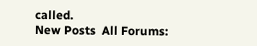called.
New Posts  All Forums: